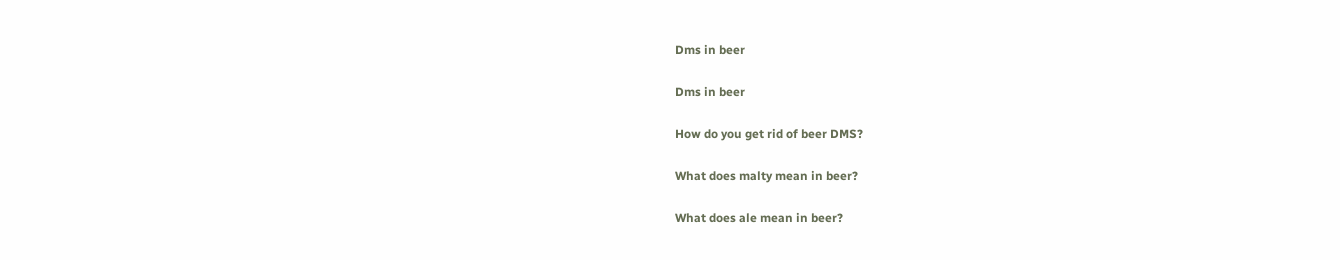Dms in beer

Dms in beer

How do you get rid of beer DMS?

What does malty mean in beer?

What does ale mean in beer?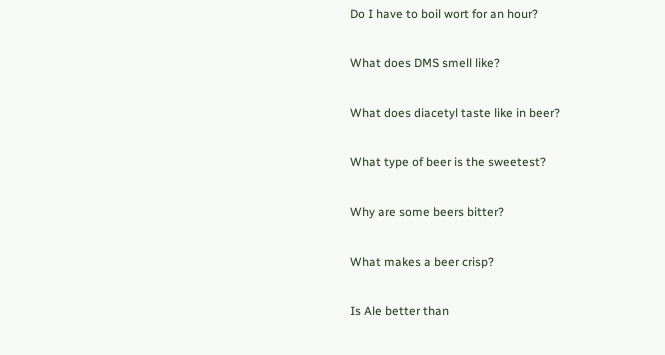Do I have to boil wort for an hour?

What does DMS smell like?

What does diacetyl taste like in beer?

What type of beer is the sweetest?

Why are some beers bitter?

What makes a beer crisp?

Is Ale better than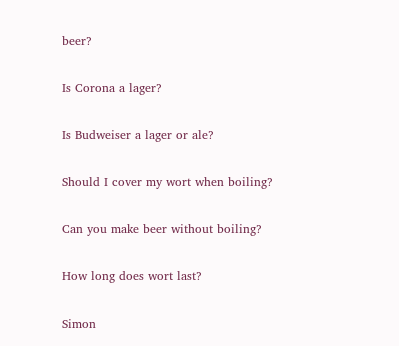beer?

Is Corona a lager?

Is Budweiser a lager or ale?

Should I cover my wort when boiling?

Can you make beer without boiling?

How long does wort last?

Simon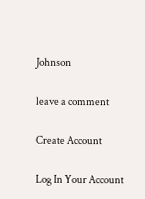Johnson

leave a comment

Create Account

Log In Your Account